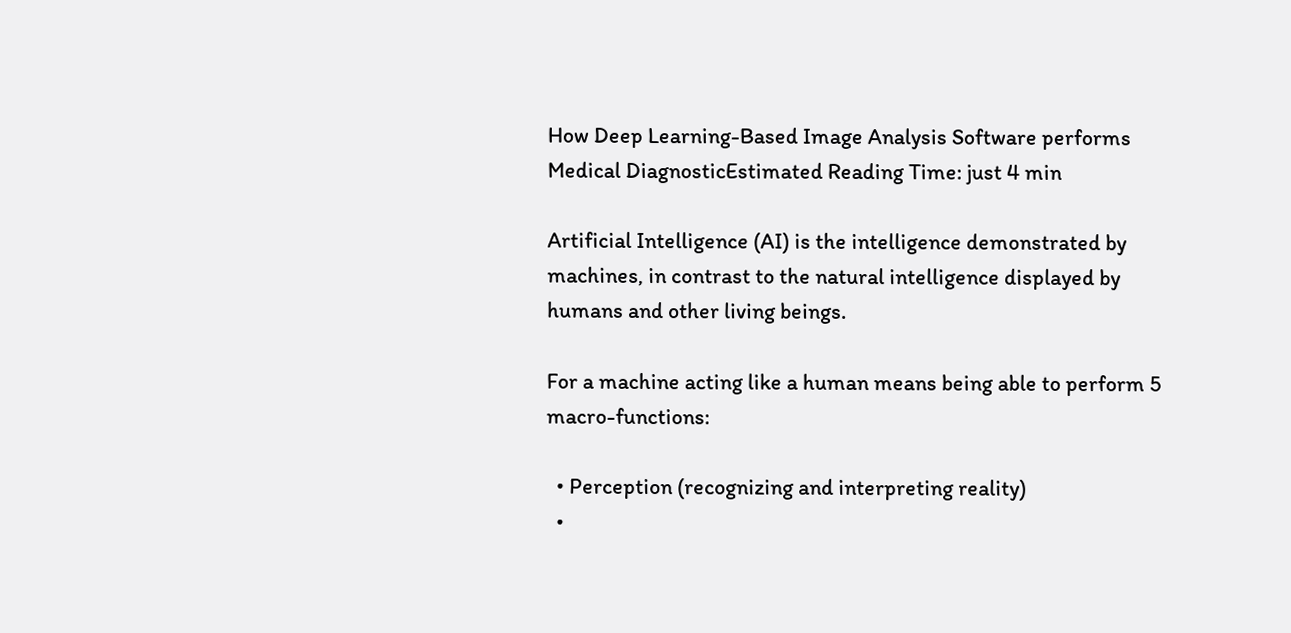How Deep Learning-Based Image Analysis Software performs Medical DiagnosticEstimated Reading Time: just 4 min

Artificial Intelligence (AI) is the intelligence demonstrated by machines, in contrast to the natural intelligence displayed by humans and other living beings.

For a machine acting like a human means being able to perform 5 macro-functions:

  • Perception (recognizing and interpreting reality)
  •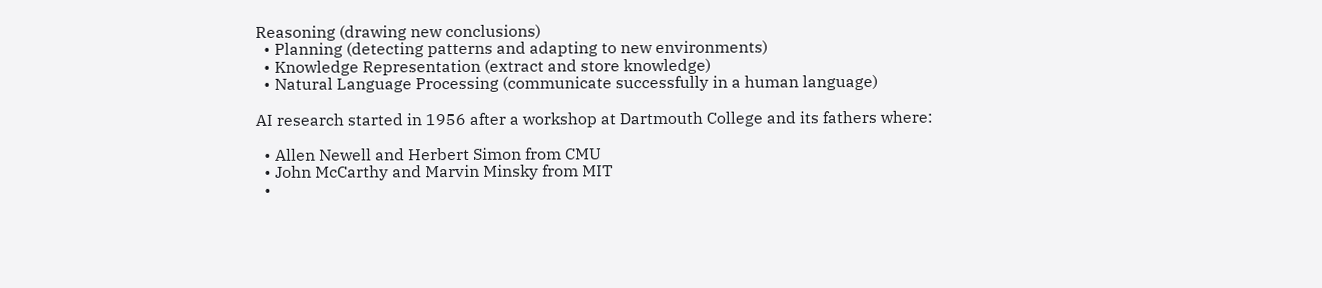Reasoning (drawing new conclusions)
  • Planning (detecting patterns and adapting to new environments)
  • Knowledge Representation (extract and store knowledge)
  • Natural Language Processing (communicate successfully in a human language)

AI research started in 1956 after a workshop at Dartmouth College and its fathers where:

  • Allen Newell and Herbert Simon from CMU
  • John McCarthy and Marvin Minsky from MIT
  •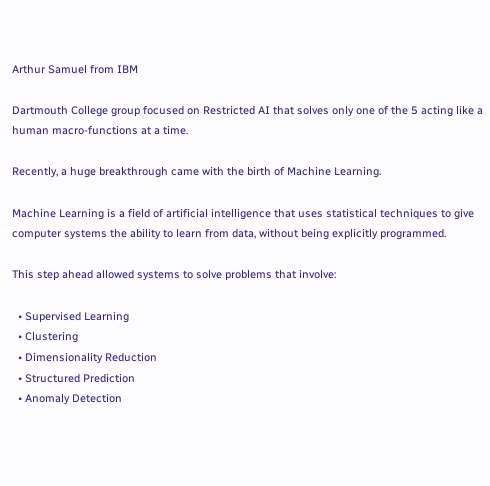Arthur Samuel from IBM

Dartmouth College group focused on Restricted AI that solves only one of the 5 acting like a human macro-functions at a time.

Recently, a huge breakthrough came with the birth of Machine Learning.

Machine Learning is a field of artificial intelligence that uses statistical techniques to give computer systems the ability to learn from data, without being explicitly programmed.

This step ahead allowed systems to solve problems that involve:

  • Supervised Learning
  • Clustering
  • Dimensionality Reduction
  • Structured Prediction
  • Anomaly Detection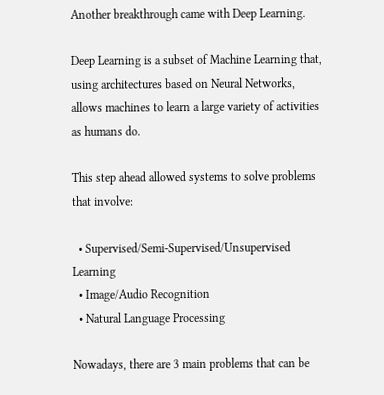Another breakthrough came with Deep Learning.

Deep Learning is a subset of Machine Learning that, using architectures based on Neural Networks, allows machines to learn a large variety of activities as humans do.

This step ahead allowed systems to solve problems that involve:

  • Supervised/Semi-Supervised/Unsupervised Learning
  • Image/Audio Recognition
  • Natural Language Processing

Nowadays, there are 3 main problems that can be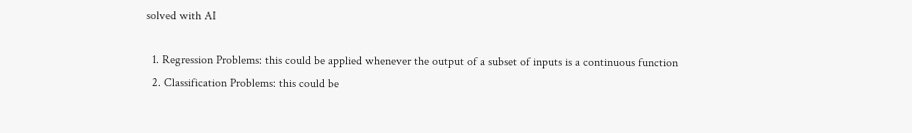solved with AI

  1. Regression Problems: this could be applied whenever the output of a subset of inputs is a continuous function
  2. Classification Problems: this could be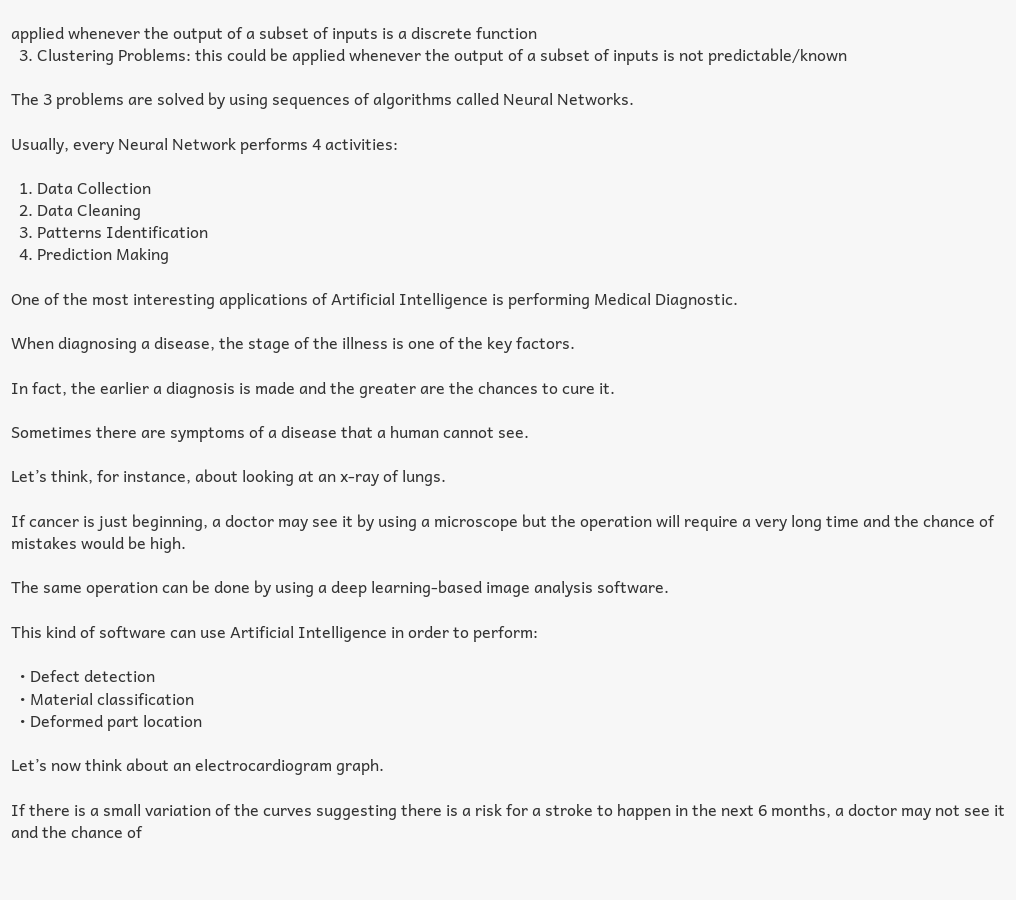applied whenever the output of a subset of inputs is a discrete function
  3. Clustering Problems: this could be applied whenever the output of a subset of inputs is not predictable/known

The 3 problems are solved by using sequences of algorithms called Neural Networks.

Usually, every Neural Network performs 4 activities:

  1. Data Collection
  2. Data Cleaning
  3. Patterns Identification
  4. Prediction Making

One of the most interesting applications of Artificial Intelligence is performing Medical Diagnostic.

When diagnosing a disease, the stage of the illness is one of the key factors.

In fact, the earlier a diagnosis is made and the greater are the chances to cure it.

Sometimes there are symptoms of a disease that a human cannot see.

Let’s think, for instance, about looking at an x-ray of lungs.

If cancer is just beginning, a doctor may see it by using a microscope but the operation will require a very long time and the chance of mistakes would be high.

The same operation can be done by using a deep learning-based image analysis software.

This kind of software can use Artificial Intelligence in order to perform:

  • Defect detection
  • Material classification
  • Deformed part location

Let’s now think about an electrocardiogram graph.

If there is a small variation of the curves suggesting there is a risk for a stroke to happen in the next 6 months, a doctor may not see it and the chance of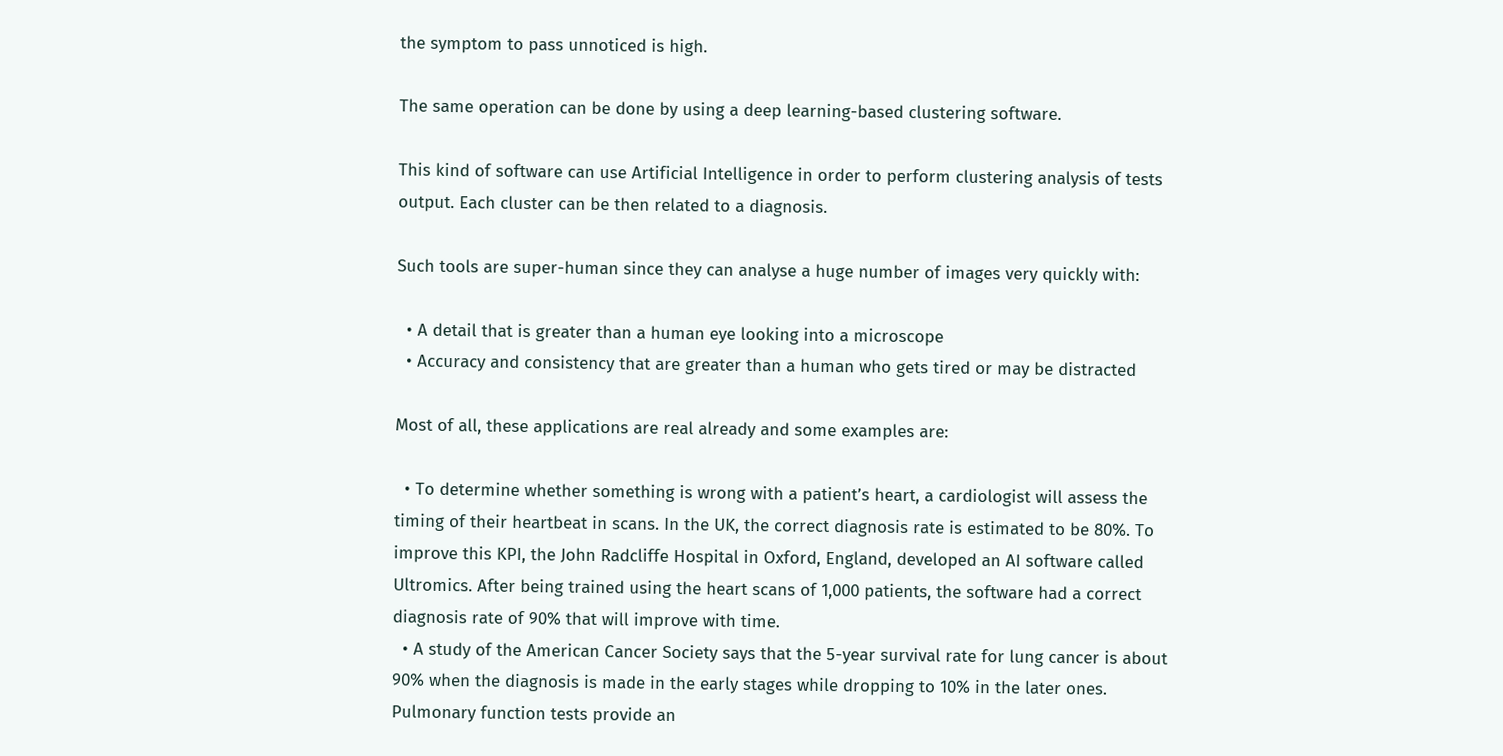the symptom to pass unnoticed is high.

The same operation can be done by using a deep learning-based clustering software.

This kind of software can use Artificial Intelligence in order to perform clustering analysis of tests output. Each cluster can be then related to a diagnosis.

Such tools are super-human since they can analyse a huge number of images very quickly with:

  • A detail that is greater than a human eye looking into a microscope
  • Accuracy and consistency that are greater than a human who gets tired or may be distracted

Most of all, these applications are real already and some examples are:

  • To determine whether something is wrong with a patient’s heart, a cardiologist will assess the timing of their heartbeat in scans. In the UK, the correct diagnosis rate is estimated to be 80%. To improve this KPI, the John Radcliffe Hospital in Oxford, England, developed an AI software called Ultromics. After being trained using the heart scans of 1,000 patients, the software had a correct diagnosis rate of 90% that will improve with time.
  • A study of the American Cancer Society says that the 5-year survival rate for lung cancer is about 90% when the diagnosis is made in the early stages while dropping to 10% in the later ones. Pulmonary function tests provide an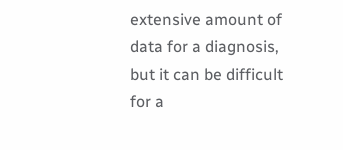extensive amount of data for a diagnosis, but it can be difficult for a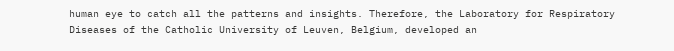human eye to catch all the patterns and insights. Therefore, the Laboratory for Respiratory Diseases of the Catholic University of Leuven, Belgium, developed an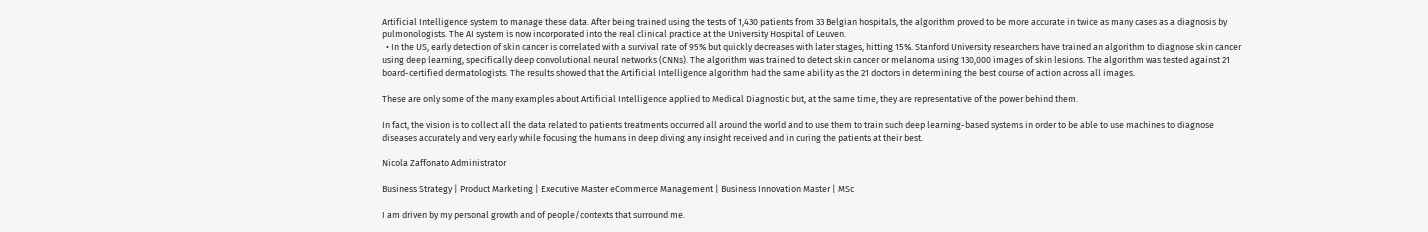Artificial Intelligence system to manage these data. After being trained using the tests of 1,430 patients from 33 Belgian hospitals, the algorithm proved to be more accurate in twice as many cases as a diagnosis by pulmonologists. The AI system is now incorporated into the real clinical practice at the University Hospital of Leuven.
  • In the US, early detection of skin cancer is correlated with a survival rate of 95% but quickly decreases with later stages, hitting 15%. Stanford University researchers have trained an algorithm to diagnose skin cancer using deep learning, specifically deep convolutional neural networks (CNNs). The algorithm was trained to detect skin cancer or melanoma using 130,000 images of skin lesions. The algorithm was tested against 21 board-certified dermatologists. The results showed that the Artificial Intelligence algorithm had the same ability as the 21 doctors in determining the best course of action across all images.

These are only some of the many examples about Artificial Intelligence applied to Medical Diagnostic but, at the same time, they are representative of the power behind them.

In fact, the vision is to collect all the data related to patients treatments occurred all around the world and to use them to train such deep learning-based systems in order to be able to use machines to diagnose diseases accurately and very early while focusing the humans in deep diving any insight received and in curing the patients at their best.

Nicola Zaffonato Administrator

Business Strategy | Product Marketing | Executive Master eCommerce Management | Business Innovation Master | MSc

I am driven by my personal growth and of people/contexts that surround me.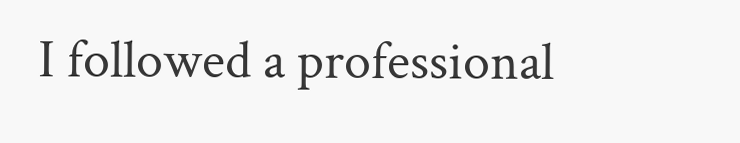I followed a professional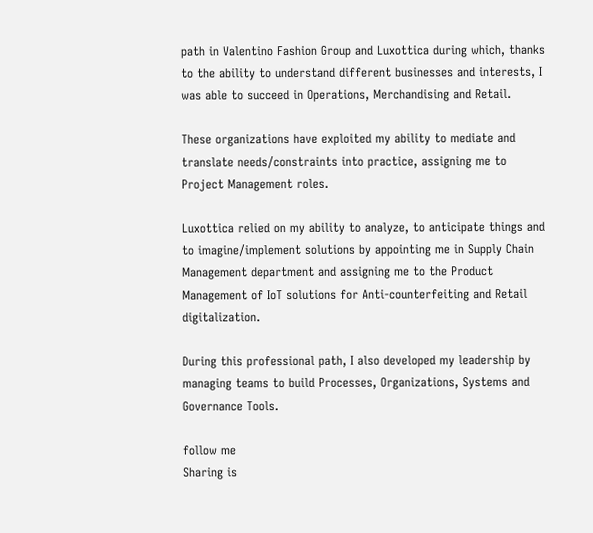path in Valentino Fashion Group and Luxottica during which, thanks to the ability to understand different businesses and interests, I was able to succeed in Operations, Merchandising and Retail.

These organizations have exploited my ability to mediate and translate needs/constraints into practice, assigning me to Project Management roles.

Luxottica relied on my ability to analyze, to anticipate things and to imagine/implement solutions by appointing me in Supply Chain Management department and assigning me to the Product Management of IoT solutions for Anti-counterfeiting and Retail digitalization.

During this professional path, I also developed my leadership by managing teams to build Processes, Organizations, Systems and Governance Tools.

follow me
Sharing is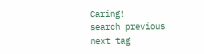Caring!
search previous next tag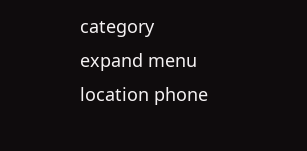category expand menu location phone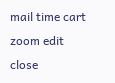mail time cart zoom edit close